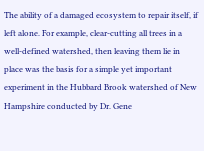The ability of a damaged ecosystem to repair itself, if left alone. For example, clear-cutting all trees in a well-defined watershed, then leaving them lie in place was the basis for a simple yet important experiment in the Hubbard Brook watershed of New Hampshire conducted by Dr. Gene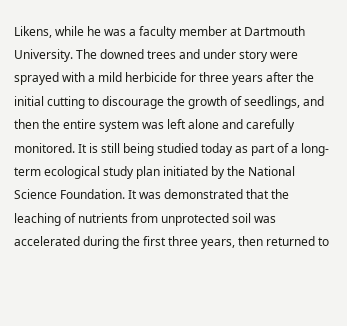Likens, while he was a faculty member at Dartmouth University. The downed trees and under story were sprayed with a mild herbicide for three years after the initial cutting to discourage the growth of seedlings, and then the entire system was left alone and carefully monitored. It is still being studied today as part of a long-term ecological study plan initiated by the National Science Foundation. It was demonstrated that the leaching of nutrients from unprotected soil was accelerated during the first three years, then returned to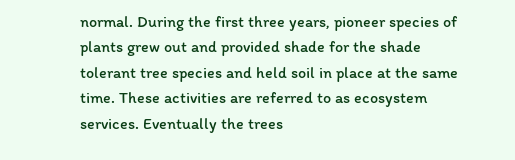normal. During the first three years, pioneer species of plants grew out and provided shade for the shade tolerant tree species and held soil in place at the same time. These activities are referred to as ecosystem services. Eventually the trees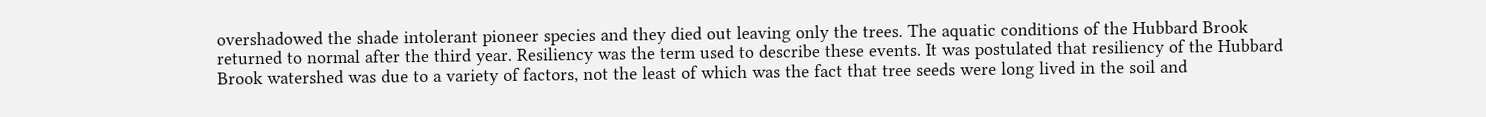overshadowed the shade intolerant pioneer species and they died out leaving only the trees. The aquatic conditions of the Hubbard Brook returned to normal after the third year. Resiliency was the term used to describe these events. It was postulated that resiliency of the Hubbard Brook watershed was due to a variety of factors, not the least of which was the fact that tree seeds were long lived in the soil and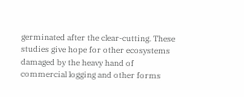germinated after the clear-cutting. These studies give hope for other ecosystems damaged by the heavy hand of commercial logging and other forms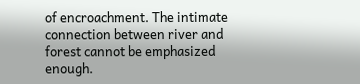of encroachment. The intimate connection between river and forest cannot be emphasized enough.